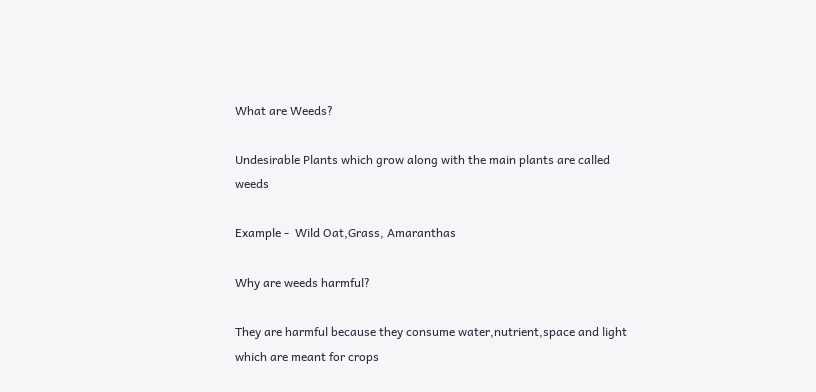What are Weeds?

Undesirable Plants which grow along with the main plants are called weeds

Example -  Wild Oat,Grass, Amaranthas

Why are weeds harmful?

They are harmful because they consume water,nutrient,space and light which are meant for crops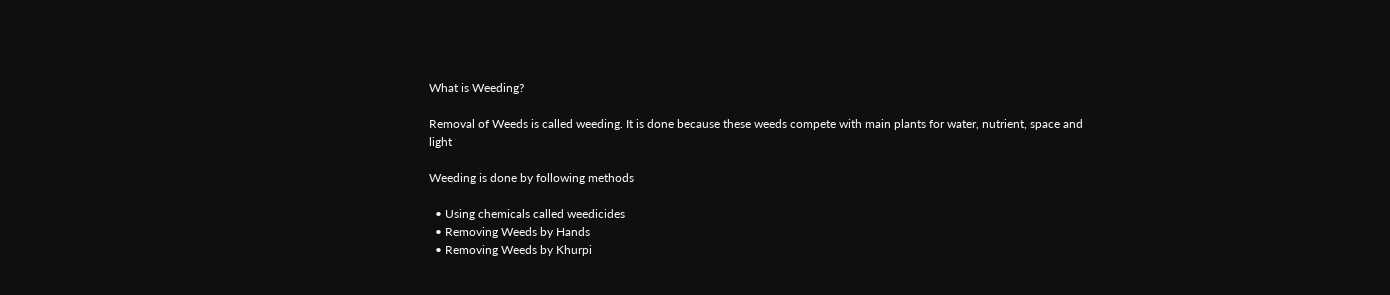What is Weeding?

Removal of Weeds is called weeding. It is done because these weeds compete with main plants for water, nutrient, space and light

Weeding is done by following methods

  • Using chemicals called weedicides
  • Removing Weeds by Hands
  • Removing Weeds by Khurpi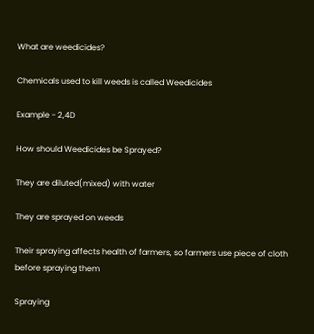What are weedicides?

Chemicals used to kill weeds is called Weedicides

Example - 2,4D

How should Weedicides be Sprayed?

They are diluted(mixed) with water

They are sprayed on weeds

Their spraying affects health of farmers, so farmers use piece of cloth before spraying them

Spraying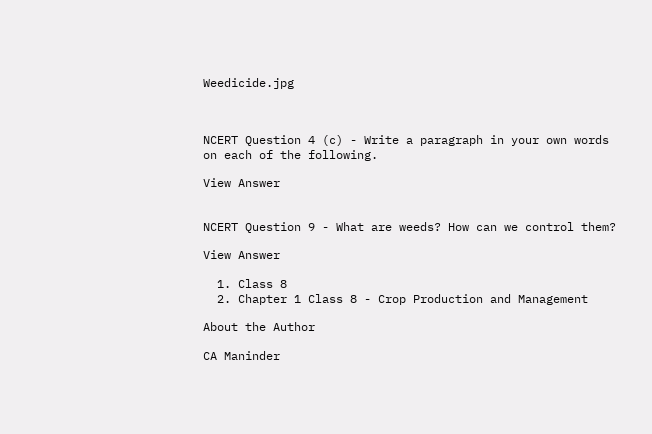Weedicide.jpg



NCERT Question 4 (c) - Write a paragraph in your own words on each of the following.

View Answer


NCERT Question 9 - What are weeds? How can we control them?

View Answer

  1. Class 8
  2. Chapter 1 Class 8 - Crop Production and Management

About the Author

CA Maninder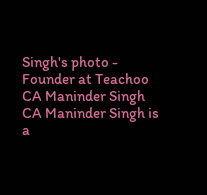Singh's photo - Founder at Teachoo
CA Maninder Singh
CA Maninder Singh is a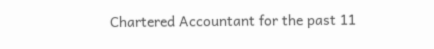Chartered Accountant for the past 11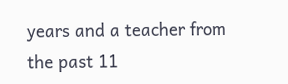years and a teacher from the past 11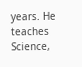years. He teaches Science,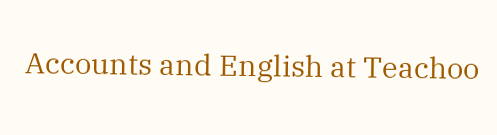Accounts and English at Teachoo